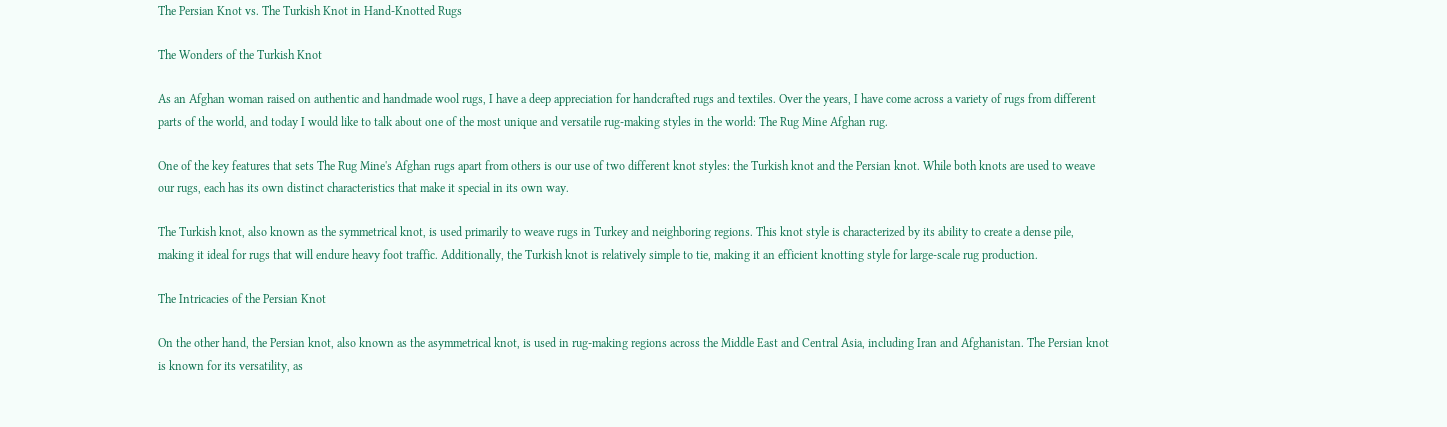The Persian Knot vs. The Turkish Knot in Hand-Knotted Rugs

The Wonders of the Turkish Knot

As an Afghan woman raised on authentic and handmade wool rugs, I have a deep appreciation for handcrafted rugs and textiles. Over the years, I have come across a variety of rugs from different parts of the world, and today I would like to talk about one of the most unique and versatile rug-making styles in the world: The Rug Mine Afghan rug.

One of the key features that sets The Rug Mine's Afghan rugs apart from others is our use of two different knot styles: the Turkish knot and the Persian knot. While both knots are used to weave our rugs, each has its own distinct characteristics that make it special in its own way.

The Turkish knot, also known as the symmetrical knot, is used primarily to weave rugs in Turkey and neighboring regions. This knot style is characterized by its ability to create a dense pile, making it ideal for rugs that will endure heavy foot traffic. Additionally, the Turkish knot is relatively simple to tie, making it an efficient knotting style for large-scale rug production.

The Intricacies of the Persian Knot

On the other hand, the Persian knot, also known as the asymmetrical knot, is used in rug-making regions across the Middle East and Central Asia, including Iran and Afghanistan. The Persian knot is known for its versatility, as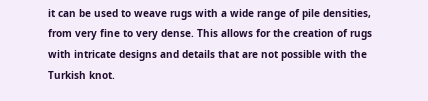it can be used to weave rugs with a wide range of pile densities, from very fine to very dense. This allows for the creation of rugs with intricate designs and details that are not possible with the Turkish knot.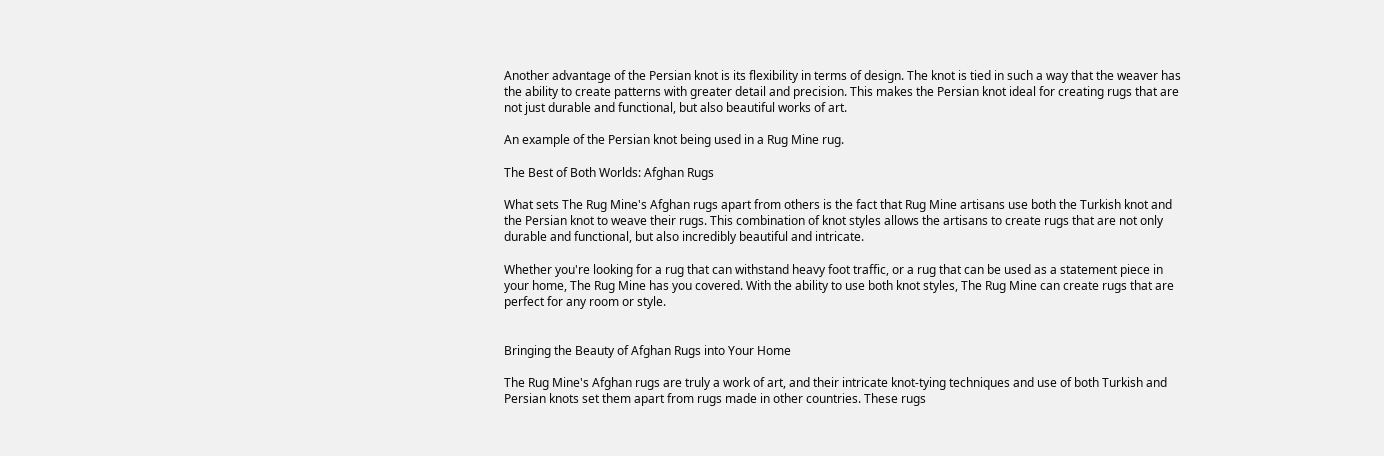Another advantage of the Persian knot is its flexibility in terms of design. The knot is tied in such a way that the weaver has the ability to create patterns with greater detail and precision. This makes the Persian knot ideal for creating rugs that are not just durable and functional, but also beautiful works of art.

An example of the Persian knot being used in a Rug Mine rug.

The Best of Both Worlds: Afghan Rugs

What sets The Rug Mine's Afghan rugs apart from others is the fact that Rug Mine artisans use both the Turkish knot and the Persian knot to weave their rugs. This combination of knot styles allows the artisans to create rugs that are not only durable and functional, but also incredibly beautiful and intricate.

Whether you're looking for a rug that can withstand heavy foot traffic, or a rug that can be used as a statement piece in your home, The Rug Mine has you covered. With the ability to use both knot styles, The Rug Mine can create rugs that are perfect for any room or style.


Bringing the Beauty of Afghan Rugs into Your Home

The Rug Mine's Afghan rugs are truly a work of art, and their intricate knot-tying techniques and use of both Turkish and Persian knots set them apart from rugs made in other countries. These rugs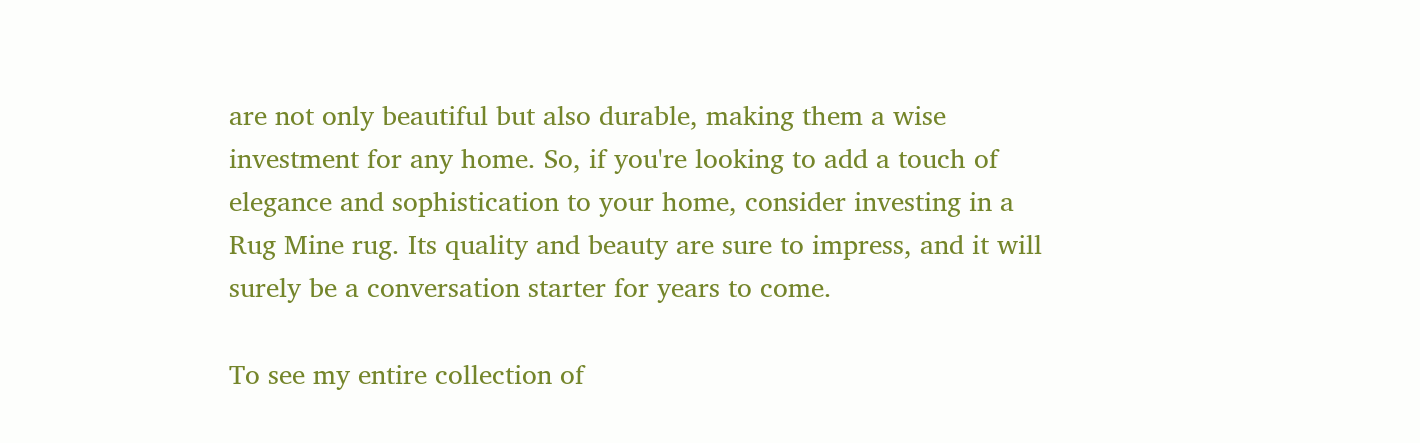are not only beautiful but also durable, making them a wise investment for any home. So, if you're looking to add a touch of elegance and sophistication to your home, consider investing in a Rug Mine rug. Its quality and beauty are sure to impress, and it will surely be a conversation starter for years to come.

To see my entire collection of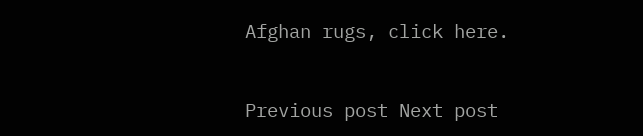Afghan rugs, click here.


Previous post Next post